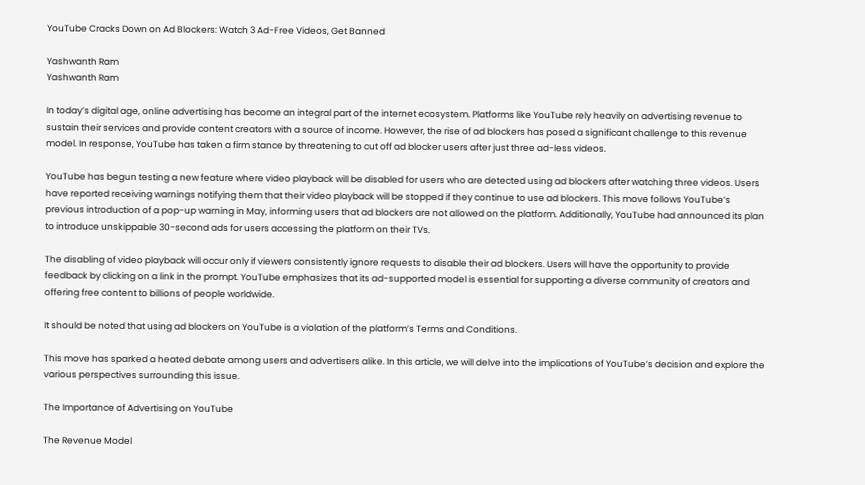YouTube Cracks Down on Ad Blockers: Watch 3 Ad-Free Videos, Get Banned

Yashwanth Ram
Yashwanth Ram

In today’s digital age, online advertising has become an integral part of the internet ecosystem. Platforms like YouTube rely heavily on advertising revenue to sustain their services and provide content creators with a source of income. However, the rise of ad blockers has posed a significant challenge to this revenue model. In response, YouTube has taken a firm stance by threatening to cut off ad blocker users after just three ad-less videos.

YouTube has begun testing a new feature where video playback will be disabled for users who are detected using ad blockers after watching three videos. Users have reported receiving warnings notifying them that their video playback will be stopped if they continue to use ad blockers. This move follows YouTube’s previous introduction of a pop-up warning in May, informing users that ad blockers are not allowed on the platform. Additionally, YouTube had announced its plan to introduce unskippable 30-second ads for users accessing the platform on their TVs.

The disabling of video playback will occur only if viewers consistently ignore requests to disable their ad blockers. Users will have the opportunity to provide feedback by clicking on a link in the prompt. YouTube emphasizes that its ad-supported model is essential for supporting a diverse community of creators and offering free content to billions of people worldwide.

It should be noted that using ad blockers on YouTube is a violation of the platform’s Terms and Conditions.

This move has sparked a heated debate among users and advertisers alike. In this article, we will delve into the implications of YouTube’s decision and explore the various perspectives surrounding this issue.

The Importance of Advertising on YouTube

The Revenue Model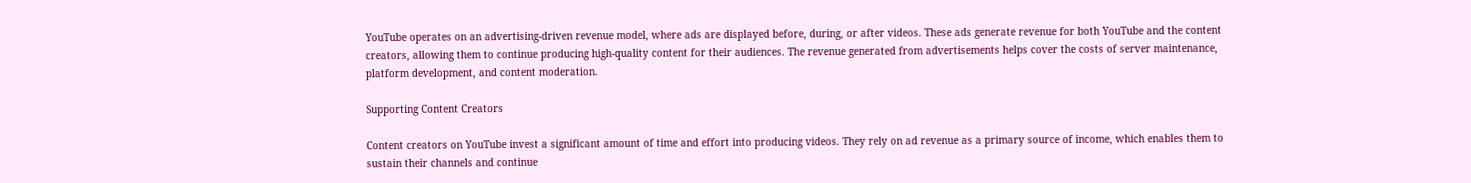YouTube operates on an advertising-driven revenue model, where ads are displayed before, during, or after videos. These ads generate revenue for both YouTube and the content creators, allowing them to continue producing high-quality content for their audiences. The revenue generated from advertisements helps cover the costs of server maintenance, platform development, and content moderation.

Supporting Content Creators

Content creators on YouTube invest a significant amount of time and effort into producing videos. They rely on ad revenue as a primary source of income, which enables them to sustain their channels and continue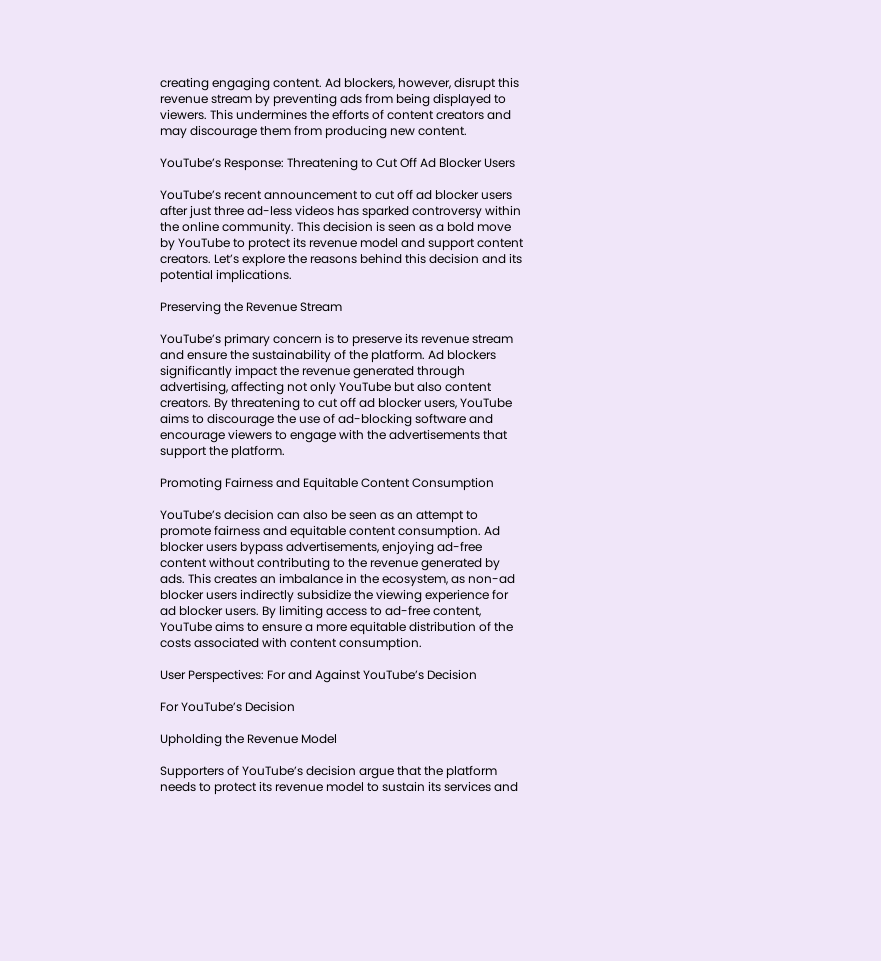creating engaging content. Ad blockers, however, disrupt this revenue stream by preventing ads from being displayed to viewers. This undermines the efforts of content creators and may discourage them from producing new content.

YouTube’s Response: Threatening to Cut Off Ad Blocker Users

YouTube’s recent announcement to cut off ad blocker users after just three ad-less videos has sparked controversy within the online community. This decision is seen as a bold move by YouTube to protect its revenue model and support content creators. Let’s explore the reasons behind this decision and its potential implications.

Preserving the Revenue Stream

YouTube’s primary concern is to preserve its revenue stream and ensure the sustainability of the platform. Ad blockers significantly impact the revenue generated through advertising, affecting not only YouTube but also content creators. By threatening to cut off ad blocker users, YouTube aims to discourage the use of ad-blocking software and encourage viewers to engage with the advertisements that support the platform.

Promoting Fairness and Equitable Content Consumption

YouTube’s decision can also be seen as an attempt to promote fairness and equitable content consumption. Ad blocker users bypass advertisements, enjoying ad-free content without contributing to the revenue generated by ads. This creates an imbalance in the ecosystem, as non-ad blocker users indirectly subsidize the viewing experience for ad blocker users. By limiting access to ad-free content, YouTube aims to ensure a more equitable distribution of the costs associated with content consumption.

User Perspectives: For and Against YouTube’s Decision

For YouTube’s Decision

Upholding the Revenue Model

Supporters of YouTube’s decision argue that the platform needs to protect its revenue model to sustain its services and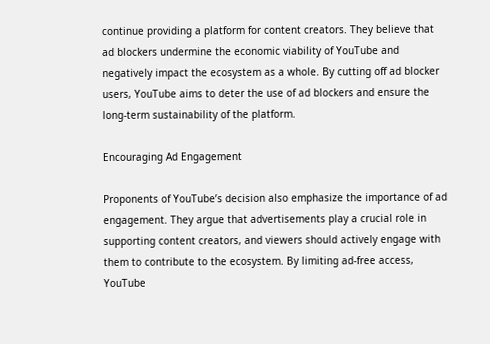continue providing a platform for content creators. They believe that ad blockers undermine the economic viability of YouTube and negatively impact the ecosystem as a whole. By cutting off ad blocker users, YouTube aims to deter the use of ad blockers and ensure the long-term sustainability of the platform.

Encouraging Ad Engagement

Proponents of YouTube’s decision also emphasize the importance of ad engagement. They argue that advertisements play a crucial role in supporting content creators, and viewers should actively engage with them to contribute to the ecosystem. By limiting ad-free access, YouTube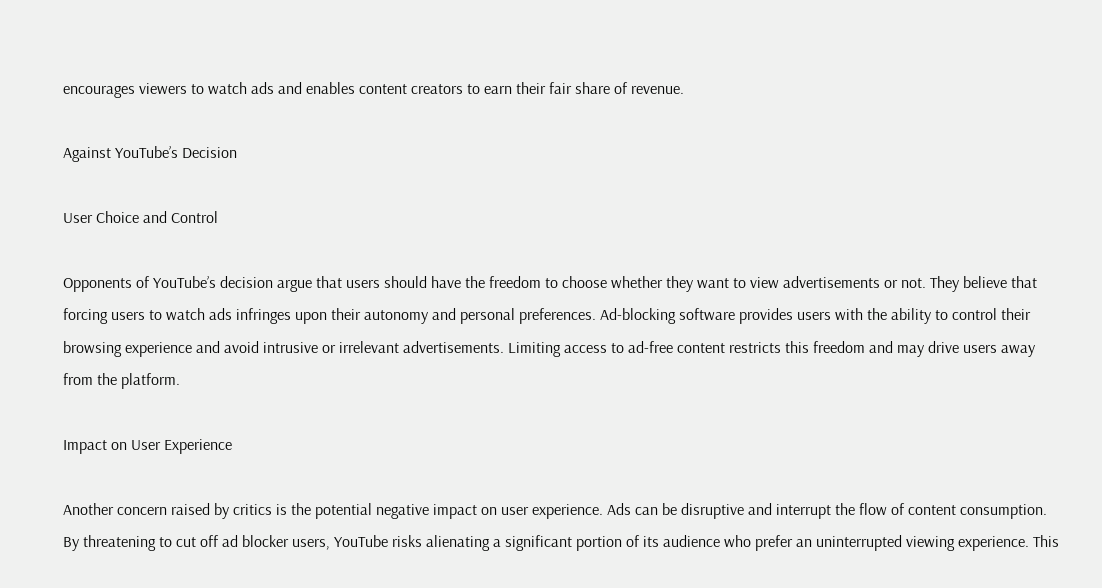encourages viewers to watch ads and enables content creators to earn their fair share of revenue.

Against YouTube’s Decision

User Choice and Control

Opponents of YouTube’s decision argue that users should have the freedom to choose whether they want to view advertisements or not. They believe that forcing users to watch ads infringes upon their autonomy and personal preferences. Ad-blocking software provides users with the ability to control their browsing experience and avoid intrusive or irrelevant advertisements. Limiting access to ad-free content restricts this freedom and may drive users away from the platform.

Impact on User Experience

Another concern raised by critics is the potential negative impact on user experience. Ads can be disruptive and interrupt the flow of content consumption. By threatening to cut off ad blocker users, YouTube risks alienating a significant portion of its audience who prefer an uninterrupted viewing experience. This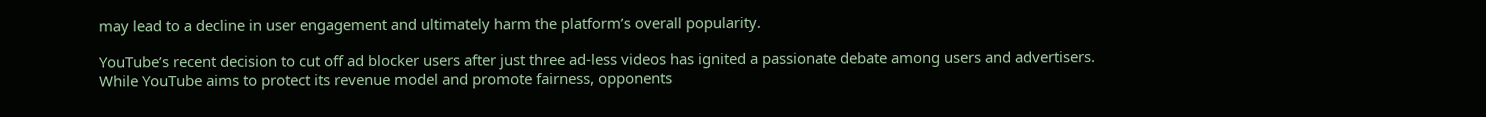may lead to a decline in user engagement and ultimately harm the platform’s overall popularity.

YouTube’s recent decision to cut off ad blocker users after just three ad-less videos has ignited a passionate debate among users and advertisers. While YouTube aims to protect its revenue model and promote fairness, opponents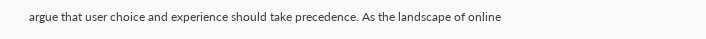argue that user choice and experience should take precedence. As the landscape of online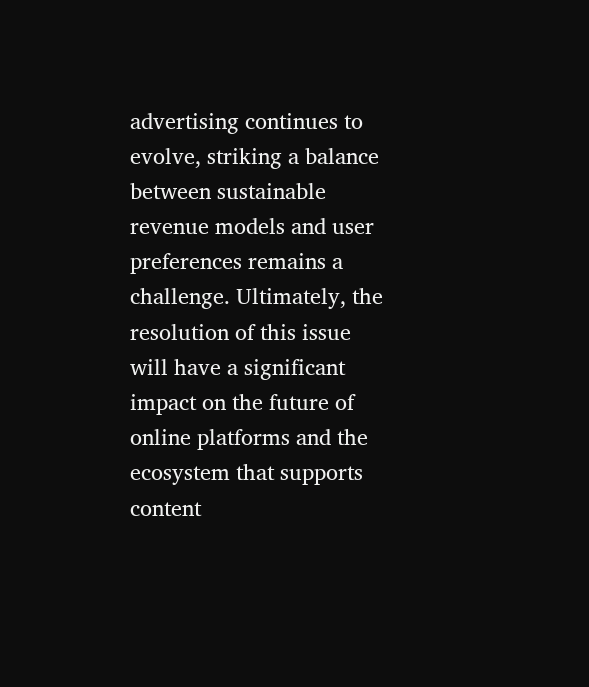advertising continues to evolve, striking a balance between sustainable revenue models and user preferences remains a challenge. Ultimately, the resolution of this issue will have a significant impact on the future of online platforms and the ecosystem that supports content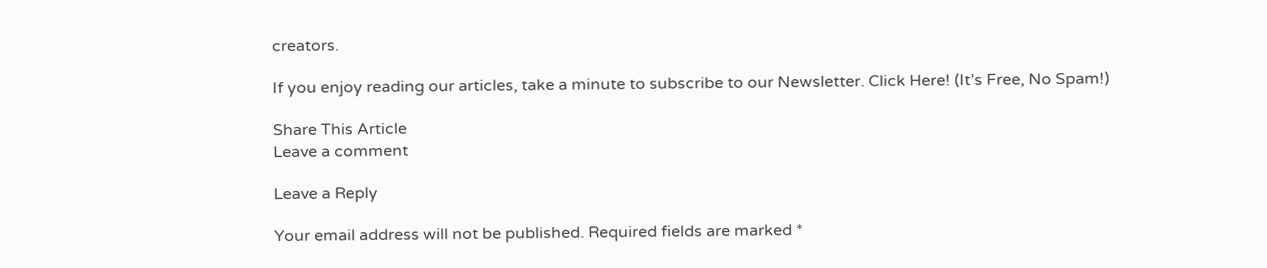creators.

If you enjoy reading our articles, take a minute to subscribe to our Newsletter. Click Here! (It’s Free, No Spam!)

Share This Article
Leave a comment

Leave a Reply

Your email address will not be published. Required fields are marked *